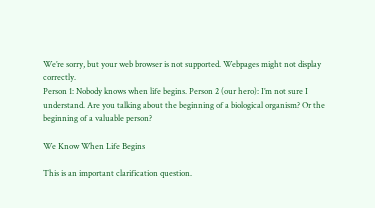We’re sorry, but your web browser is not supported. Webpages might not display correctly.
Person 1: Nobody knows when life begins. Person 2 (our hero): I’m not sure I understand. Are you talking about the beginning of a biological organism? Or the beginning of a valuable person?

We Know When Life Begins

This is an important clarification question.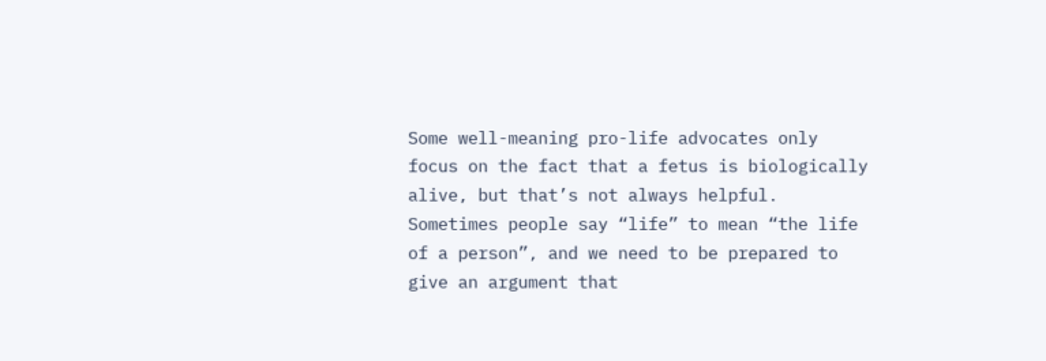Some well-meaning pro-life advocates only focus on the fact that a fetus is biologically alive, but that’s not always helpful. Sometimes people say “life” to mean “the life of a person”, and we need to be prepared to give an argument that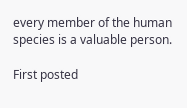every member of the human species is a valuable person.

First posted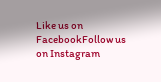Like us on FacebookFollow us on Instagram